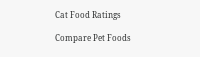Cat Food Ratings

Compare Pet Foods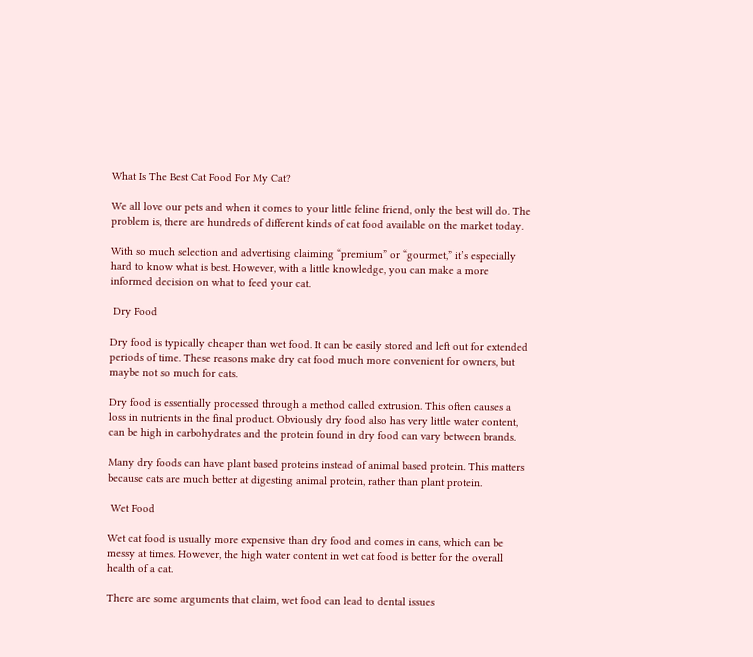What Is The Best Cat Food For My Cat?

We all love our pets and when it comes to your little feline friend, only the best will do. The problem is, there are hundreds of different kinds of cat food available on the market today.

With so much selection and advertising claiming “premium” or “gourmet,” it’s especially hard to know what is best. However, with a little knowledge, you can make a more informed decision on what to feed your cat.

 Dry Food

Dry food is typically cheaper than wet food. It can be easily stored and left out for extended periods of time. These reasons make dry cat food much more convenient for owners, but maybe not so much for cats.

Dry food is essentially processed through a method called extrusion. This often causes a loss in nutrients in the final product. Obviously dry food also has very little water content, can be high in carbohydrates and the protein found in dry food can vary between brands.

Many dry foods can have plant based proteins instead of animal based protein. This matters because cats are much better at digesting animal protein, rather than plant protein.

 Wet Food

Wet cat food is usually more expensive than dry food and comes in cans, which can be messy at times. However, the high water content in wet cat food is better for the overall health of a cat.

There are some arguments that claim, wet food can lead to dental issues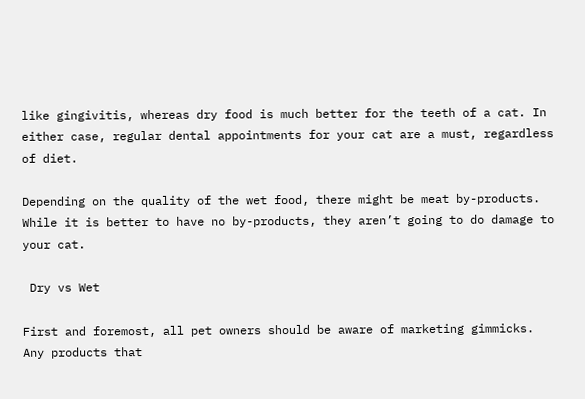like gingivitis, whereas dry food is much better for the teeth of a cat. In either case, regular dental appointments for your cat are a must, regardless of diet.

Depending on the quality of the wet food, there might be meat by-products. While it is better to have no by-products, they aren’t going to do damage to your cat.

 Dry vs Wet

First and foremost, all pet owners should be aware of marketing gimmicks. Any products that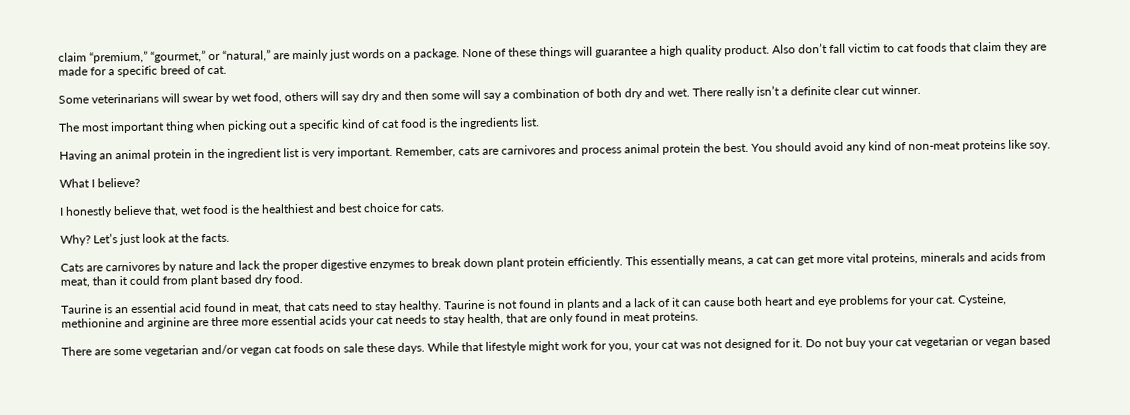claim “premium,” “gourmet,” or “natural,” are mainly just words on a package. None of these things will guarantee a high quality product. Also don’t fall victim to cat foods that claim they are made for a specific breed of cat.

Some veterinarians will swear by wet food, others will say dry and then some will say a combination of both dry and wet. There really isn’t a definite clear cut winner.

The most important thing when picking out a specific kind of cat food is the ingredients list.

Having an animal protein in the ingredient list is very important. Remember, cats are carnivores and process animal protein the best. You should avoid any kind of non-meat proteins like soy.

What I believe?

I honestly believe that, wet food is the healthiest and best choice for cats.

Why? Let’s just look at the facts.

Cats are carnivores by nature and lack the proper digestive enzymes to break down plant protein efficiently. This essentially means, a cat can get more vital proteins, minerals and acids from meat, than it could from plant based dry food.

Taurine is an essential acid found in meat, that cats need to stay healthy. Taurine is not found in plants and a lack of it can cause both heart and eye problems for your cat. Cysteine, methionine and arginine are three more essential acids your cat needs to stay health, that are only found in meat proteins.

There are some vegetarian and/or vegan cat foods on sale these days. While that lifestyle might work for you, your cat was not designed for it. Do not buy your cat vegetarian or vegan based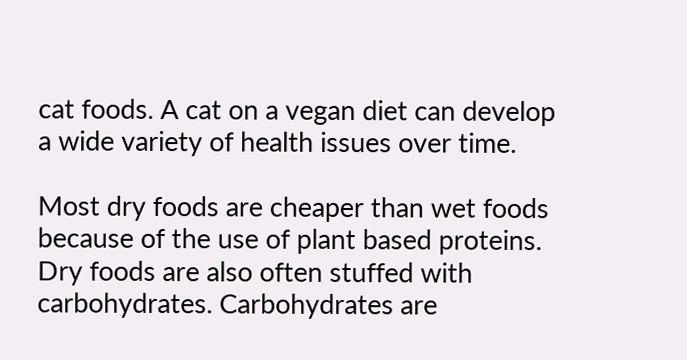cat foods. A cat on a vegan diet can develop a wide variety of health issues over time.

Most dry foods are cheaper than wet foods because of the use of plant based proteins. Dry foods are also often stuffed with carbohydrates. Carbohydrates are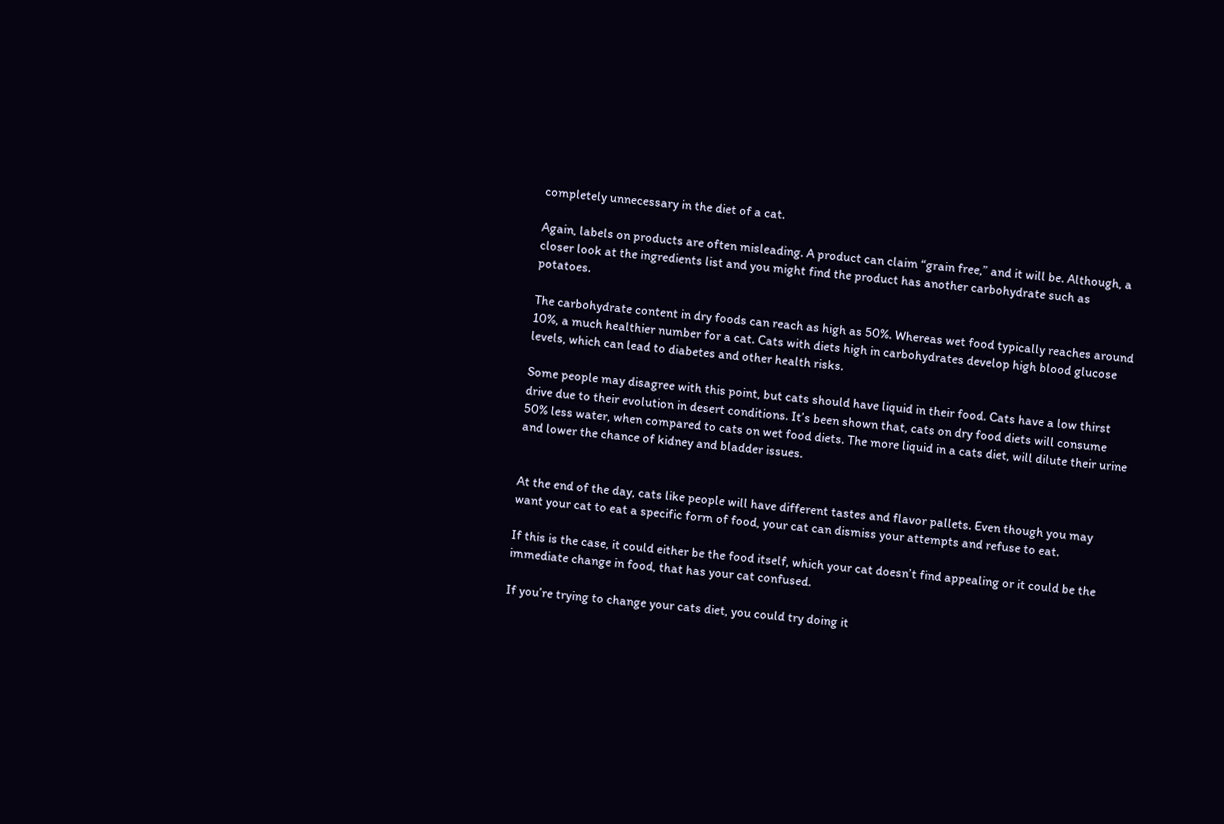completely unnecessary in the diet of a cat.

Again, labels on products are often misleading. A product can claim “grain free,” and it will be. Although, a closer look at the ingredients list and you might find the product has another carbohydrate such as potatoes.

The carbohydrate content in dry foods can reach as high as 50%. Whereas wet food typically reaches around 10%, a much healthier number for a cat. Cats with diets high in carbohydrates develop high blood glucose levels, which can lead to diabetes and other health risks.

Some people may disagree with this point, but cats should have liquid in their food. Cats have a low thirst drive due to their evolution in desert conditions. It’s been shown that, cats on dry food diets will consume 50% less water, when compared to cats on wet food diets. The more liquid in a cats diet, will dilute their urine and lower the chance of kidney and bladder issues.


At the end of the day, cats like people will have different tastes and flavor pallets. Even though you may want your cat to eat a specific form of food, your cat can dismiss your attempts and refuse to eat.

If this is the case, it could either be the food itself, which your cat doesn’t find appealing or it could be the immediate change in food, that has your cat confused.

If you’re trying to change your cats diet, you could try doing it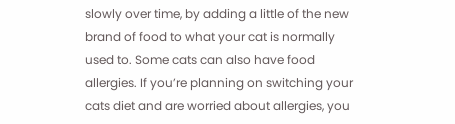slowly over time, by adding a little of the new brand of food to what your cat is normally used to. Some cats can also have food allergies. If you’re planning on switching your cats diet and are worried about allergies, you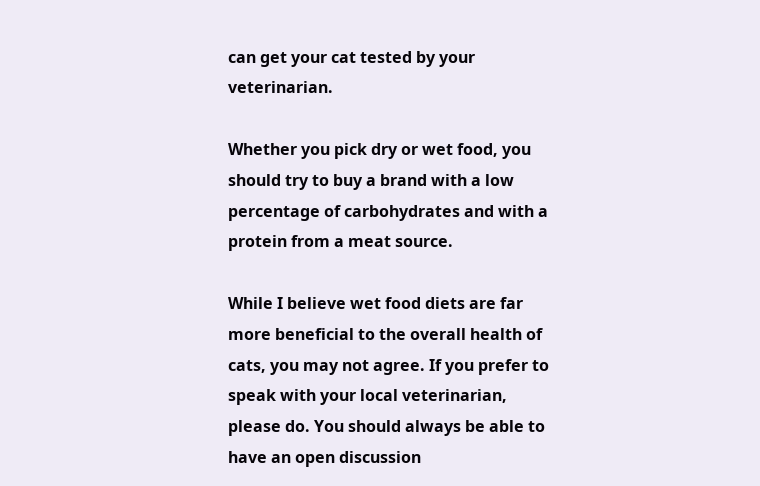can get your cat tested by your veterinarian.

Whether you pick dry or wet food, you should try to buy a brand with a low percentage of carbohydrates and with a protein from a meat source.

While I believe wet food diets are far more beneficial to the overall health of cats, you may not agree. If you prefer to speak with your local veterinarian, please do. You should always be able to have an open discussion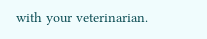with your veterinarian.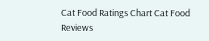Cat Food Ratings Chart Cat Food Reviews